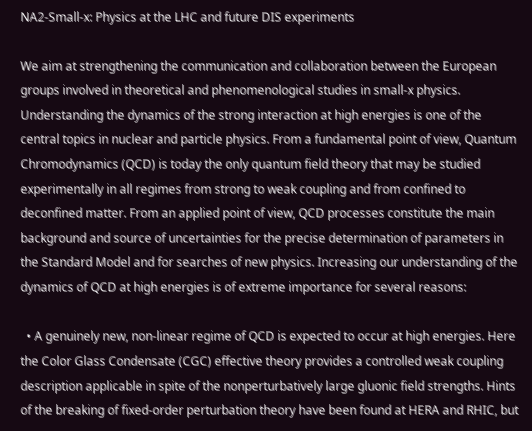NA2-Small-x: Physics at the LHC and future DIS experiments

We aim at strengthening the communication and collaboration between the European groups involved in theoretical and phenomenological studies in small-x physics. Understanding the dynamics of the strong interaction at high energies is one of the central topics in nuclear and particle physics. From a fundamental point of view, Quantum Chromodynamics (QCD) is today the only quantum field theory that may be studied experimentally in all regimes from strong to weak coupling and from confined to deconfined matter. From an applied point of view, QCD processes constitute the main background and source of uncertainties for the precise determination of parameters in the Standard Model and for searches of new physics. Increasing our understanding of the dynamics of QCD at high energies is of extreme importance for several reasons:

  • A genuinely new, non-linear regime of QCD is expected to occur at high energies. Here the Color Glass Condensate (CGC) effective theory provides a controlled weak coupling description applicable in spite of the nonperturbatively large gluonic field strengths. Hints of the breaking of fixed-order perturbation theory have been found at HERA and RHIC, but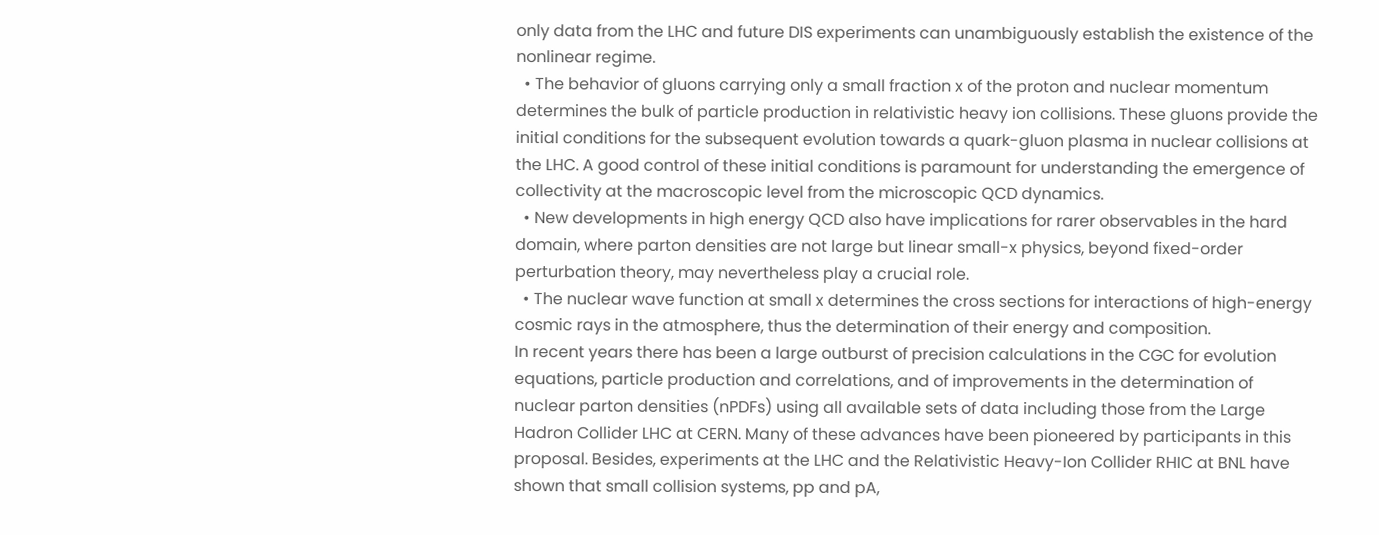only data from the LHC and future DIS experiments can unambiguously establish the existence of the nonlinear regime.
  • The behavior of gluons carrying only a small fraction x of the proton and nuclear momentum determines the bulk of particle production in relativistic heavy ion collisions. These gluons provide the initial conditions for the subsequent evolution towards a quark-gluon plasma in nuclear collisions at the LHC. A good control of these initial conditions is paramount for understanding the emergence of collectivity at the macroscopic level from the microscopic QCD dynamics.
  • New developments in high energy QCD also have implications for rarer observables in the hard domain, where parton densities are not large but linear small-x physics, beyond fixed-order perturbation theory, may nevertheless play a crucial role.
  • The nuclear wave function at small x determines the cross sections for interactions of high-energy cosmic rays in the atmosphere, thus the determination of their energy and composition.
In recent years there has been a large outburst of precision calculations in the CGC for evolution equations, particle production and correlations, and of improvements in the determination of nuclear parton densities (nPDFs) using all available sets of data including those from the Large Hadron Collider LHC at CERN. Many of these advances have been pioneered by participants in this proposal. Besides, experiments at the LHC and the Relativistic Heavy-Ion Collider RHIC at BNL have shown that small collision systems, pp and pA,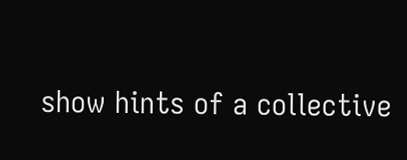show hints of a collective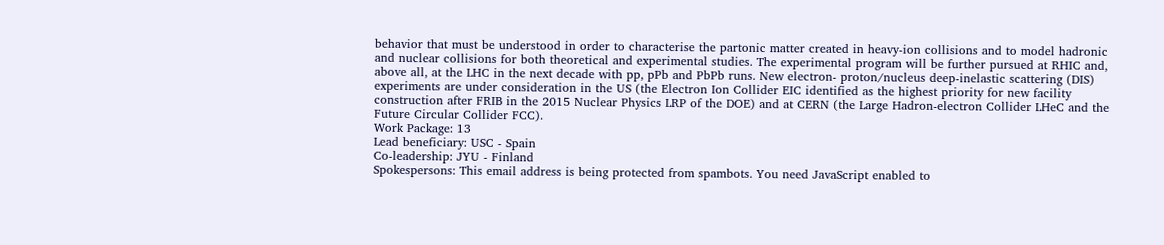behavior that must be understood in order to characterise the partonic matter created in heavy-ion collisions and to model hadronic and nuclear collisions for both theoretical and experimental studies. The experimental program will be further pursued at RHIC and, above all, at the LHC in the next decade with pp, pPb and PbPb runs. New electron- proton/nucleus deep-inelastic scattering (DIS) experiments are under consideration in the US (the Electron Ion Collider EIC identified as the highest priority for new facility construction after FRIB in the 2015 Nuclear Physics LRP of the DOE) and at CERN (the Large Hadron-electron Collider LHeC and the Future Circular Collider FCC).
Work Package: 13
Lead beneficiary: USC - Spain
Co-leadership: JYU - Finland
Spokespersons: This email address is being protected from spambots. You need JavaScript enabled to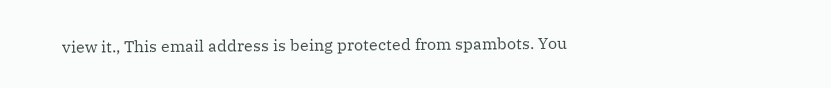view it., This email address is being protected from spambots. You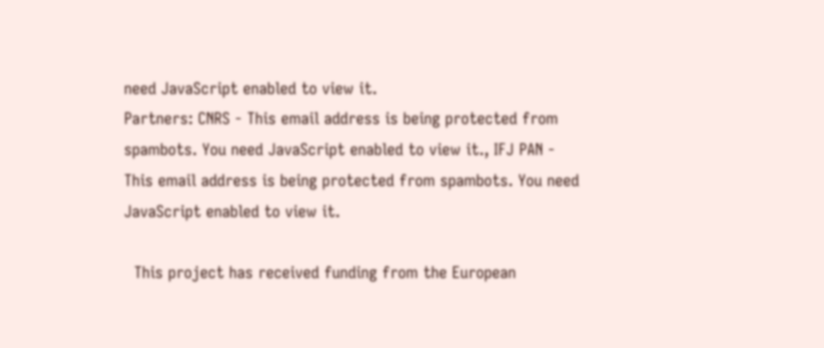need JavaScript enabled to view it.
Partners: CNRS - This email address is being protected from spambots. You need JavaScript enabled to view it., IFJ PAN - This email address is being protected from spambots. You need JavaScript enabled to view it.

  This project has received funding from the European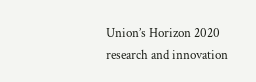Union’s Horizon 2020 research and innovation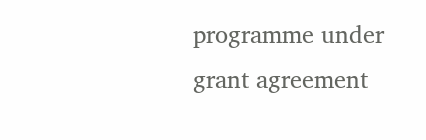programme under grant agreement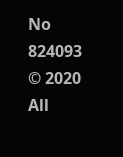No 824093
© 2020 All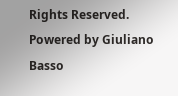Rights Reserved. Powered by Giuliano Basso